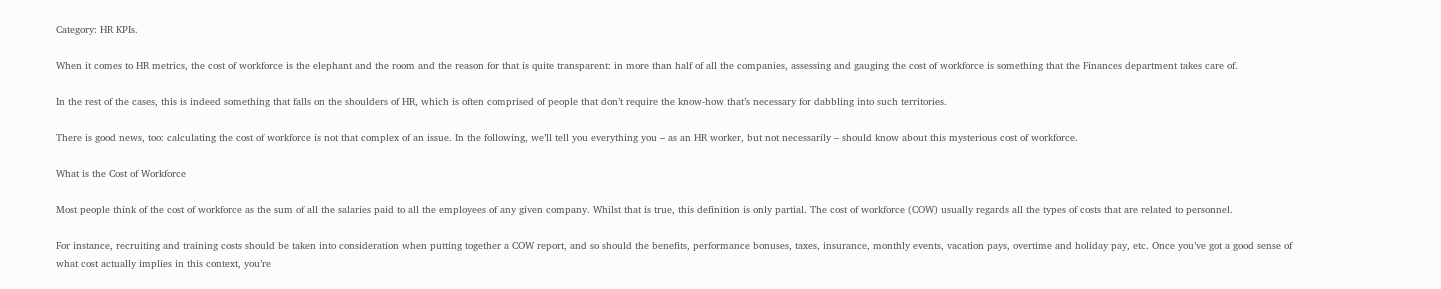Category: HR KPIs.

When it comes to HR metrics, the cost of workforce is the elephant and the room and the reason for that is quite transparent: in more than half of all the companies, assessing and gauging the cost of workforce is something that the Finances department takes care of.

In the rest of the cases, this is indeed something that falls on the shoulders of HR, which is often comprised of people that don’t require the know-how that’s necessary for dabbling into such territories.

There is good news, too: calculating the cost of workforce is not that complex of an issue. In the following, we’ll tell you everything you – as an HR worker, but not necessarily – should know about this mysterious cost of workforce.

What is the Cost of Workforce

Most people think of the cost of workforce as the sum of all the salaries paid to all the employees of any given company. Whilst that is true, this definition is only partial. The cost of workforce (COW) usually regards all the types of costs that are related to personnel.

For instance, recruiting and training costs should be taken into consideration when putting together a COW report, and so should the benefits, performance bonuses, taxes, insurance, monthly events, vacation pays, overtime and holiday pay, etc. Once you’ve got a good sense of what cost actually implies in this context, you’re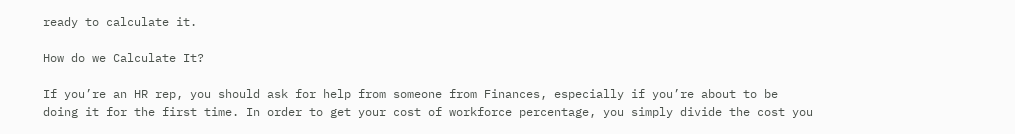ready to calculate it.

How do we Calculate It?

If you’re an HR rep, you should ask for help from someone from Finances, especially if you’re about to be doing it for the first time. In order to get your cost of workforce percentage, you simply divide the cost you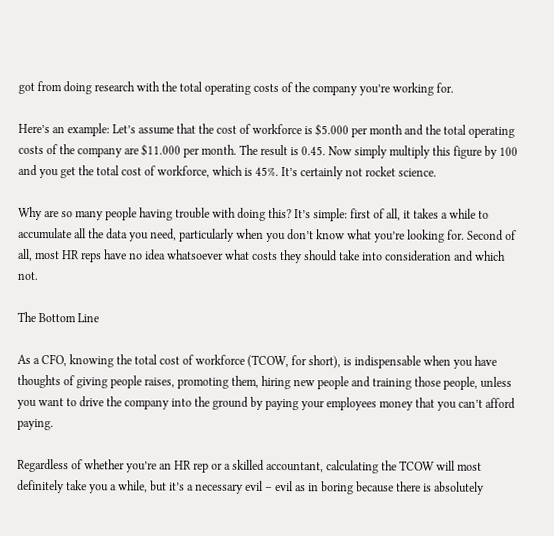got from doing research with the total operating costs of the company you’re working for.

Here’s an example: Let’s assume that the cost of workforce is $5.000 per month and the total operating costs of the company are $11.000 per month. The result is 0.45. Now simply multiply this figure by 100 and you get the total cost of workforce, which is 45%. It’s certainly not rocket science.

Why are so many people having trouble with doing this? It’s simple: first of all, it takes a while to accumulate all the data you need, particularly when you don’t know what you’re looking for. Second of all, most HR reps have no idea whatsoever what costs they should take into consideration and which not.

The Bottom Line

As a CFO, knowing the total cost of workforce (TCOW, for short), is indispensable when you have thoughts of giving people raises, promoting them, hiring new people and training those people, unless you want to drive the company into the ground by paying your employees money that you can’t afford paying.

Regardless of whether you’re an HR rep or a skilled accountant, calculating the TCOW will most definitely take you a while, but it’s a necessary evil – evil as in boring because there is absolutely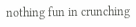nothing fun in crunching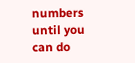numbers until you can do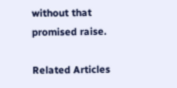without that promised raise.

Related Articles